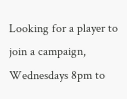Looking for a player to join a campaign, Wednesdays 8pm to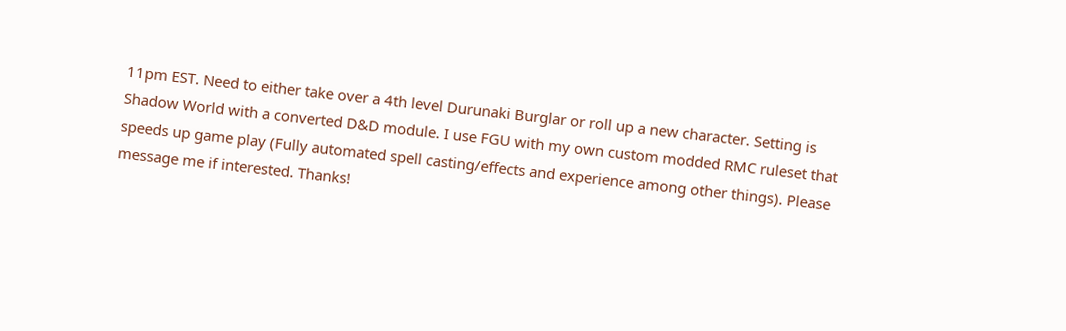11pm EST. Need to either take over a 4th level Durunaki Burglar or roll up a new character. Setting is Shadow World with a converted D&D module. I use FGU with my own custom modded RMC ruleset that speeds up game play (Fully automated spell casting/effects and experience among other things). Please message me if interested. Thanks!